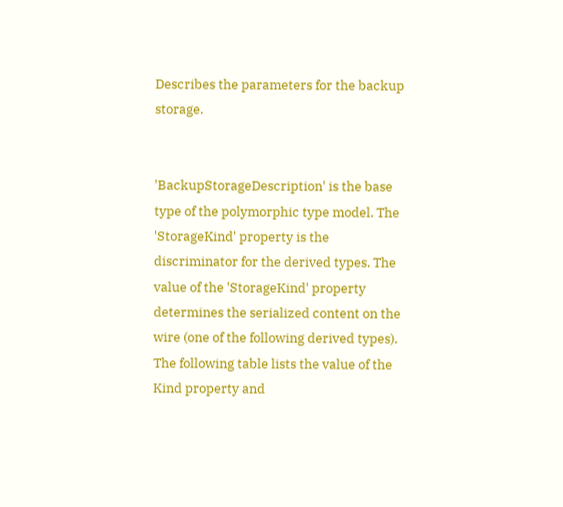Describes the parameters for the backup storage.


'BackupStorageDescription' is the base type of the polymorphic type model. The 'StorageKind' property is the discriminator for the derived types. The value of the 'StorageKind' property determines the serialized content on the wire (one of the following derived types). The following table lists the value of the Kind property and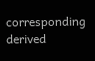corresponding derived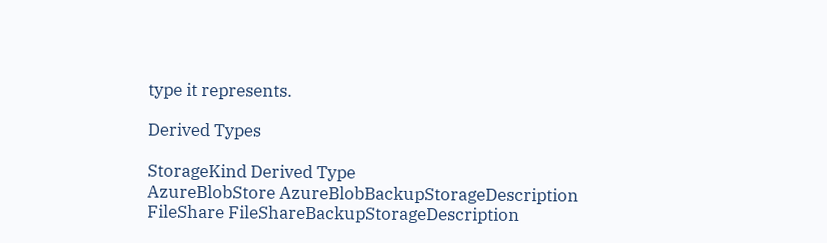type it represents.

Derived Types

StorageKind Derived Type
AzureBlobStore AzureBlobBackupStorageDescription
FileShare FileShareBackupStorageDescription